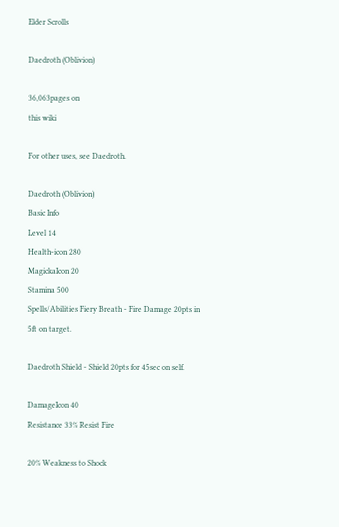Elder Scrolls

Daedroth (Oblivion)

36,063pages on
this wiki

For other uses, see Daedroth.

Daedroth (Oblivion)
Basic Info
Level 14
Health-icon 280
MagickaIcon 20
Stamina 500
Spells/Abilities Fiery Breath - Fire Damage 20pts in 5ft on target.

Daedroth Shield - Shield 20pts for 45sec on self.

DamageIcon 40
Resistance 33% Resist Fire

20% Weakness to Shock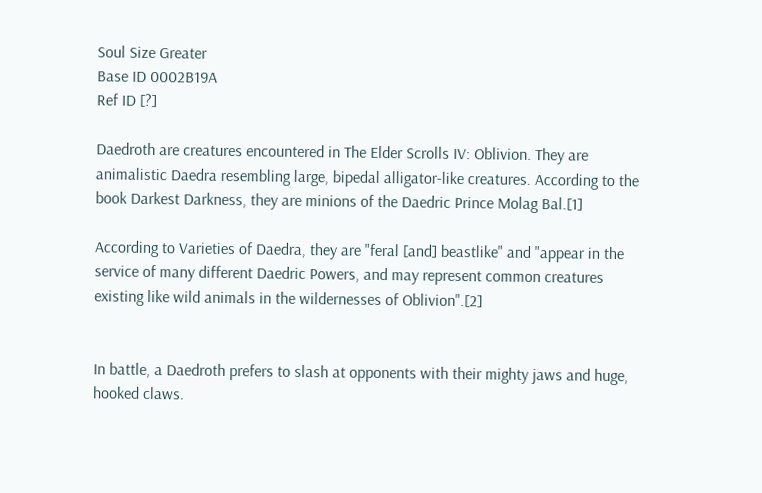Soul Size Greater
Base ID 0002B19A
Ref ID [?]

Daedroth are creatures encountered in The Elder Scrolls IV: Oblivion. They are animalistic Daedra resembling large, bipedal alligator-like creatures. According to the book Darkest Darkness, they are minions of the Daedric Prince Molag Bal.[1]

According to Varieties of Daedra, they are "feral [and] beastlike" and "appear in the service of many different Daedric Powers, and may represent common creatures existing like wild animals in the wildernesses of Oblivion".[2]


In battle, a Daedroth prefers to slash at opponents with their mighty jaws and huge, hooked claws.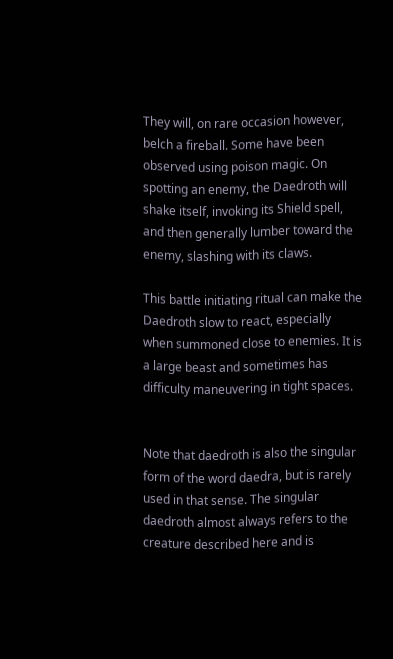They will, on rare occasion however, belch a fireball. Some have been observed using poison magic. On spotting an enemy, the Daedroth will shake itself, invoking its Shield spell, and then generally lumber toward the enemy, slashing with its claws.

This battle initiating ritual can make the Daedroth slow to react, especially when summoned close to enemies. It is a large beast and sometimes has difficulty maneuvering in tight spaces.


Note that daedroth is also the singular form of the word daedra, but is rarely used in that sense. The singular daedroth almost always refers to the creature described here and is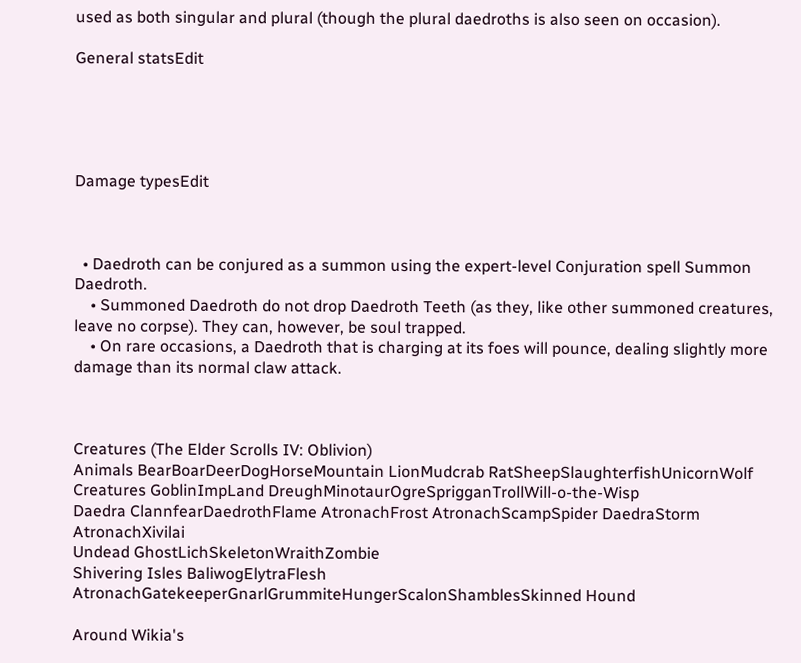used as both singular and plural (though the plural daedroths is also seen on occasion).

General statsEdit





Damage typesEdit



  • Daedroth can be conjured as a summon using the expert-level Conjuration spell Summon Daedroth.
    • Summoned Daedroth do not drop Daedroth Teeth (as they, like other summoned creatures, leave no corpse). They can, however, be soul trapped.
    • On rare occasions, a Daedroth that is charging at its foes will pounce, dealing slightly more damage than its normal claw attack.



Creatures (The Elder Scrolls IV: Oblivion)
Animals BearBoarDeerDogHorseMountain LionMudcrab RatSheepSlaughterfishUnicornWolf
Creatures GoblinImpLand DreughMinotaurOgreSprigganTrollWill-o-the-Wisp
Daedra ClannfearDaedrothFlame AtronachFrost AtronachScampSpider DaedraStorm AtronachXivilai
Undead GhostLichSkeletonWraithZombie
Shivering Isles BaliwogElytraFlesh AtronachGatekeeperGnarlGrummiteHungerScalonShamblesSkinned Hound

Around Wikia's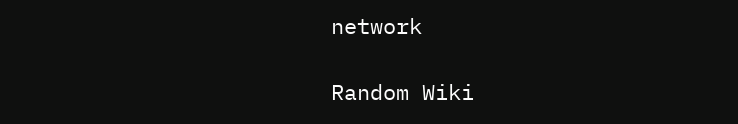network

Random Wiki